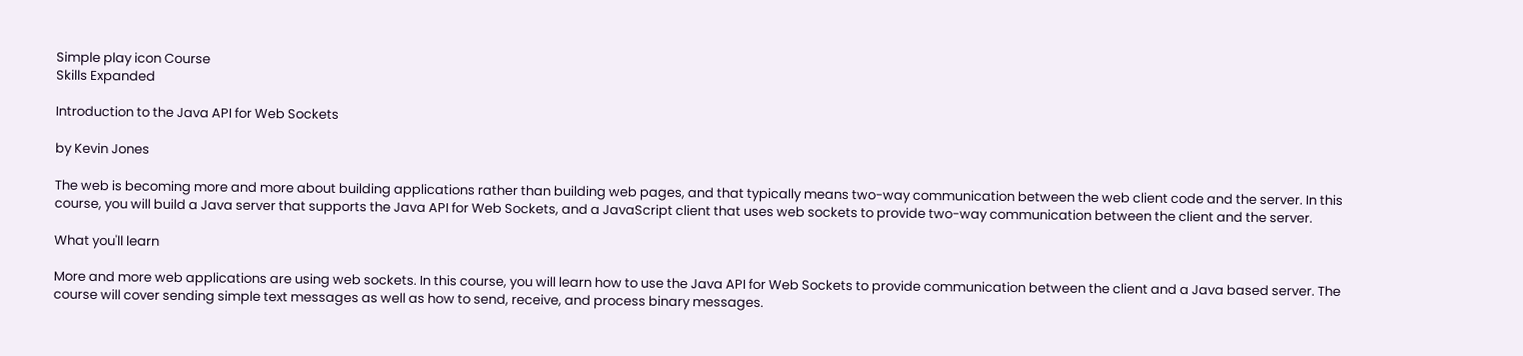Simple play icon Course
Skills Expanded

Introduction to the Java API for Web Sockets

by Kevin Jones

The web is becoming more and more about building applications rather than building web pages, and that typically means two-way communication between the web client code and the server. In this course, you will build a Java server that supports the Java API for Web Sockets, and a JavaScript client that uses web sockets to provide two-way communication between the client and the server.

What you'll learn

More and more web applications are using web sockets. In this course, you will learn how to use the Java API for Web Sockets to provide communication between the client and a Java based server. The course will cover sending simple text messages as well as how to send, receive, and process binary messages.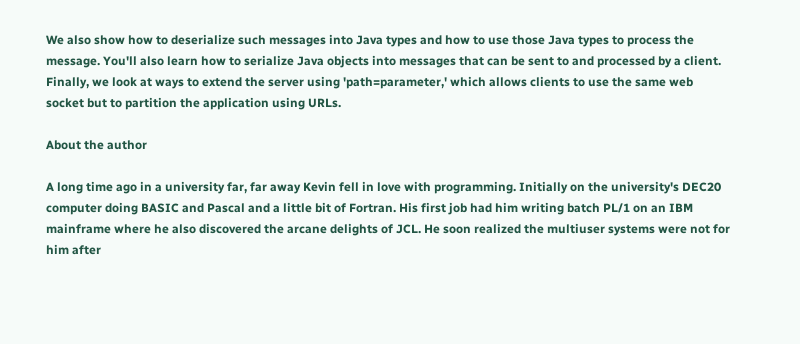We also show how to deserialize such messages into Java types and how to use those Java types to process the message. You'll also learn how to serialize Java objects into messages that can be sent to and processed by a client. Finally, we look at ways to extend the server using 'path=parameter,' which allows clients to use the same web socket but to partition the application using URLs.

About the author

A long time ago in a university far, far away Kevin fell in love with programming. Initially on the university's DEC20 computer doing BASIC and Pascal and a little bit of Fortran. His first job had him writing batch PL/1 on an IBM mainframe where he also discovered the arcane delights of JCL. He soon realized the multiuser systems were not for him after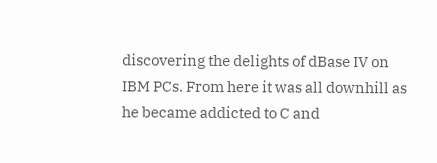discovering the delights of dBase IV on IBM PCs. From here it was all downhill as he became addicted to C and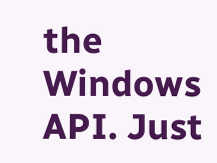the Windows API. Just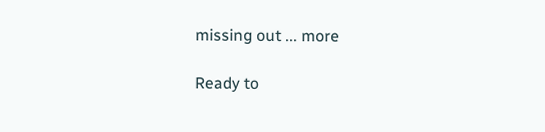missing out ... more

Ready to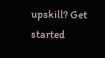upskill? Get started